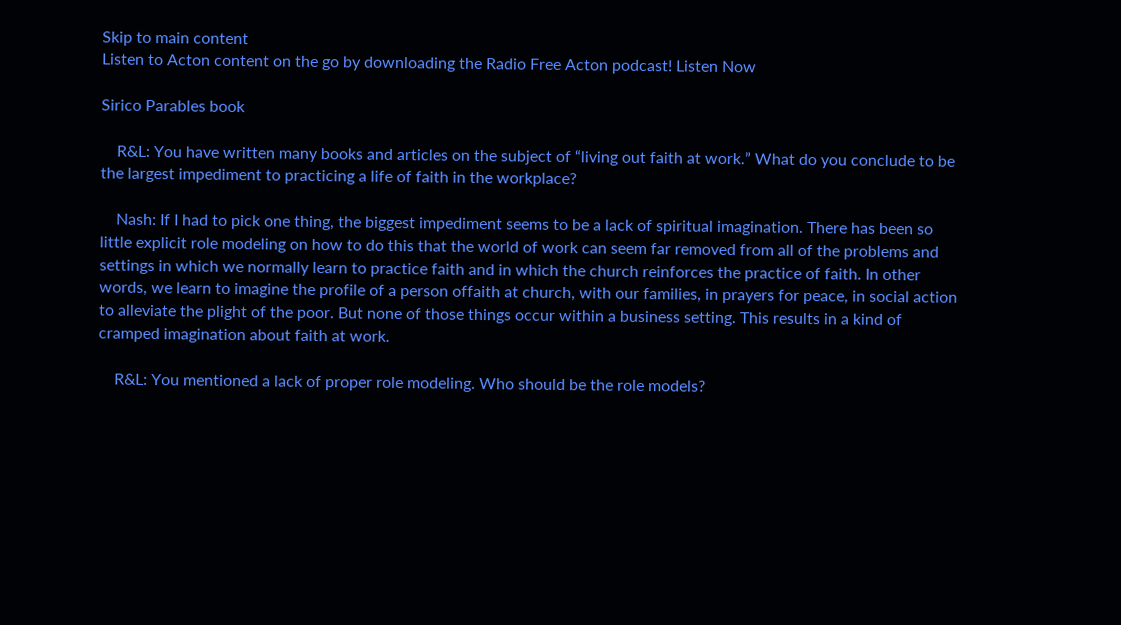Skip to main content
Listen to Acton content on the go by downloading the Radio Free Acton podcast! Listen Now

Sirico Parables book

    R&L: You have written many books and articles on the subject of “living out faith at work.” What do you conclude to be the largest impediment to practicing a life of faith in the workplace?

    Nash: If I had to pick one thing, the biggest impediment seems to be a lack of spiritual imagination. There has been so little explicit role modeling on how to do this that the world of work can seem far removed from all of the problems and settings in which we normally learn to practice faith and in which the church reinforces the practice of faith. In other words, we learn to imagine the profile of a person offaith at church, with our families, in prayers for peace, in social action to alleviate the plight of the poor. But none of those things occur within a business setting. This results in a kind of cramped imagination about faith at work.

    R&L: You mentioned a lack of proper role modeling. Who should be the role models?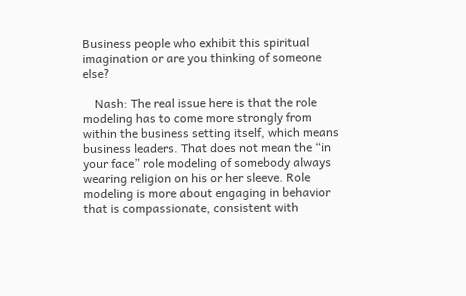Business people who exhibit this spiritual imagination or are you thinking of someone else?

    Nash: The real issue here is that the role modeling has to come more strongly from within the business setting itself, which means business leaders. That does not mean the “in your face” role modeling of somebody always wearing religion on his or her sleeve. Role modeling is more about engaging in behavior that is compassionate, consistent with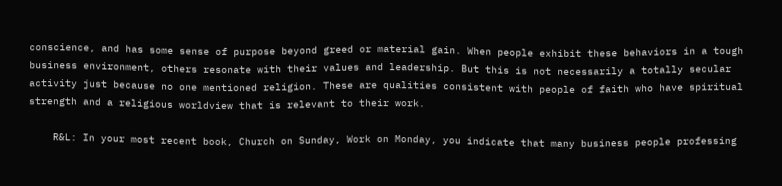conscience, and has some sense of purpose beyond greed or material gain. When people exhibit these behaviors in a tough business environment, others resonate with their values and leadership. But this is not necessarily a totally secular activity just because no one mentioned religion. These are qualities consistent with people of faith who have spiritual strength and a religious worldview that is relevant to their work.

    R&L: In your most recent book, Church on Sunday, Work on Monday, you indicate that many business people professing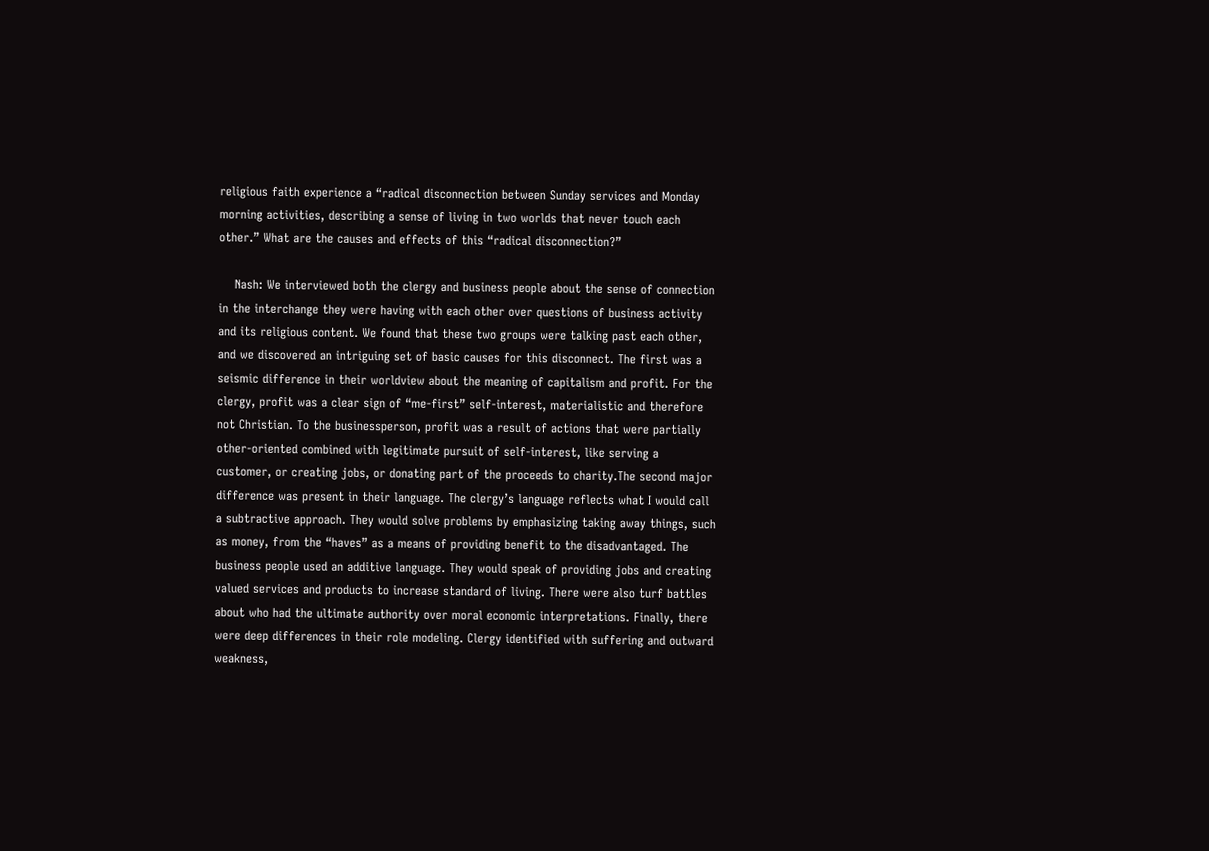religious faith experience a “radical disconnection between Sunday services and Monday morning activities, describing a sense of living in two worlds that never touch each other.” What are the causes and effects of this “radical disconnection?”

    Nash: We interviewed both the clergy and business people about the sense of connection in the interchange they were having with each other over questions of business activity and its religious content. We found that these two groups were talking past each other, and we discovered an intriguing set of basic causes for this disconnect. The first was a seismic difference in their worldview about the meaning of capitalism and profit. For the clergy, profit was a clear sign of “me-first” self-interest, materialistic and therefore not Christian. To the businessperson, profit was a result of actions that were partially other-oriented combined with legitimate pursuit of self-interest, like serving a customer, or creating jobs, or donating part of the proceeds to charity.The second major difference was present in their language. The clergy’s language reflects what I would call a subtractive approach. They would solve problems by emphasizing taking away things, such as money, from the “haves” as a means of providing benefit to the disadvantaged. The business people used an additive language. They would speak of providing jobs and creating valued services and products to increase standard of living. There were also turf battles about who had the ultimate authority over moral economic interpretations. Finally, there were deep differences in their role modeling. Clergy identified with suffering and outward weakness,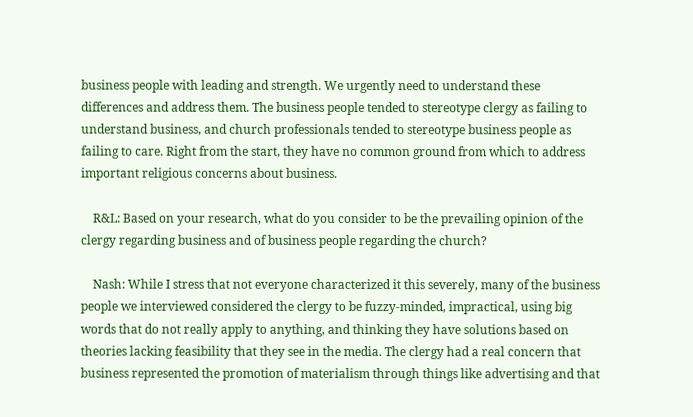business people with leading and strength. We urgently need to understand these differences and address them. The business people tended to stereotype clergy as failing to understand business, and church professionals tended to stereotype business people as failing to care. Right from the start, they have no common ground from which to address important religious concerns about business.

    R&L: Based on your research, what do you consider to be the prevailing opinion of the clergy regarding business and of business people regarding the church?

    Nash: While I stress that not everyone characterized it this severely, many of the business people we interviewed considered the clergy to be fuzzy-minded, impractical, using big words that do not really apply to anything, and thinking they have solutions based on theories lacking feasibility that they see in the media. The clergy had a real concern that business represented the promotion of materialism through things like advertising and that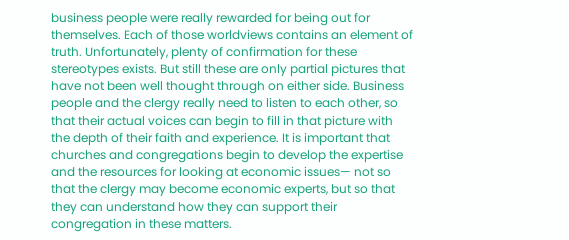business people were really rewarded for being out for themselves. Each of those worldviews contains an element of truth. Unfortunately, plenty of confirmation for these stereotypes exists. But still these are only partial pictures that have not been well thought through on either side. Business people and the clergy really need to listen to each other, so that their actual voices can begin to fill in that picture with the depth of their faith and experience. It is important that churches and congregations begin to develop the expertise and the resources for looking at economic issues— not so that the clergy may become economic experts, but so that they can understand how they can support their congregation in these matters.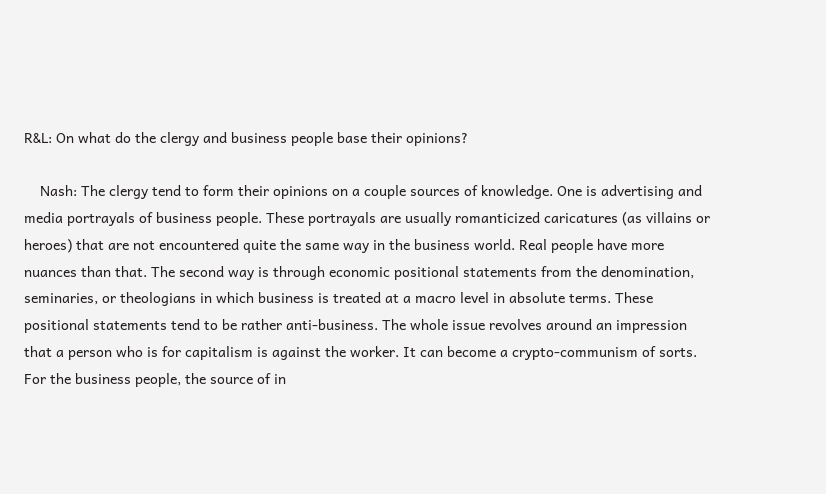R&L: On what do the clergy and business people base their opinions?

    Nash: The clergy tend to form their opinions on a couple sources of knowledge. One is advertising and media portrayals of business people. These portrayals are usually romanticized caricatures (as villains or heroes) that are not encountered quite the same way in the business world. Real people have more nuances than that. The second way is through economic positional statements from the denomination, seminaries, or theologians in which business is treated at a macro level in absolute terms. These positional statements tend to be rather anti-business. The whole issue revolves around an impression that a person who is for capitalism is against the worker. It can become a crypto-communism of sorts. For the business people, the source of in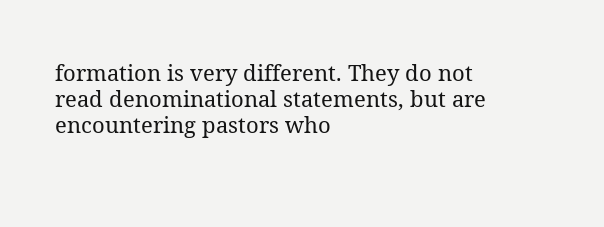formation is very different. They do not read denominational statements, but are encountering pastors who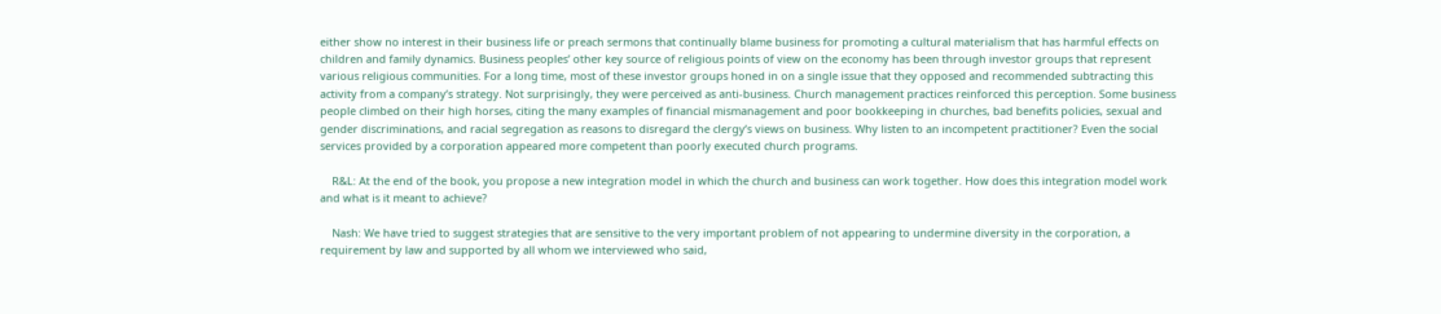either show no interest in their business life or preach sermons that continually blame business for promoting a cultural materialism that has harmful effects on children and family dynamics. Business peoples’ other key source of religious points of view on the economy has been through investor groups that represent various religious communities. For a long time, most of these investor groups honed in on a single issue that they opposed and recommended subtracting this activity from a company’s strategy. Not surprisingly, they were perceived as anti-business. Church management practices reinforced this perception. Some business people climbed on their high horses, citing the many examples of financial mismanagement and poor bookkeeping in churches, bad benefits policies, sexual and gender discriminations, and racial segregation as reasons to disregard the clergy’s views on business. Why listen to an incompetent practitioner? Even the social services provided by a corporation appeared more competent than poorly executed church programs.

    R&L: At the end of the book, you propose a new integration model in which the church and business can work together. How does this integration model work and what is it meant to achieve?

    Nash: We have tried to suggest strategies that are sensitive to the very important problem of not appearing to undermine diversity in the corporation, a requirement by law and supported by all whom we interviewed who said,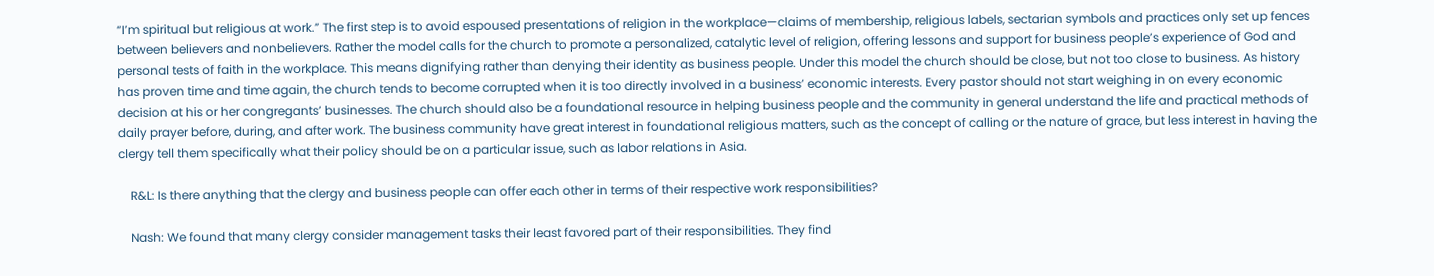“I’m spiritual but religious at work.” The first step is to avoid espoused presentations of religion in the workplace—claims of membership, religious labels, sectarian symbols and practices only set up fences between believers and nonbelievers. Rather the model calls for the church to promote a personalized, catalytic level of religion, offering lessons and support for business people’s experience of God and personal tests of faith in the workplace. This means dignifying rather than denying their identity as business people. Under this model the church should be close, but not too close to business. As history has proven time and time again, the church tends to become corrupted when it is too directly involved in a business’ economic interests. Every pastor should not start weighing in on every economic decision at his or her congregants’ businesses. The church should also be a foundational resource in helping business people and the community in general understand the life and practical methods of daily prayer before, during, and after work. The business community have great interest in foundational religious matters, such as the concept of calling or the nature of grace, but less interest in having the clergy tell them specifically what their policy should be on a particular issue, such as labor relations in Asia.

    R&L: Is there anything that the clergy and business people can offer each other in terms of their respective work responsibilities?

    Nash: We found that many clergy consider management tasks their least favored part of their responsibilities. They find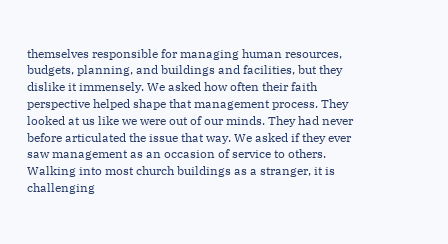themselves responsible for managing human resources, budgets, planning, and buildings and facilities, but they dislike it immensely. We asked how often their faith perspective helped shape that management process. They looked at us like we were out of our minds. They had never before articulated the issue that way. We asked if they ever saw management as an occasion of service to others. Walking into most church buildings as a stranger, it is challenging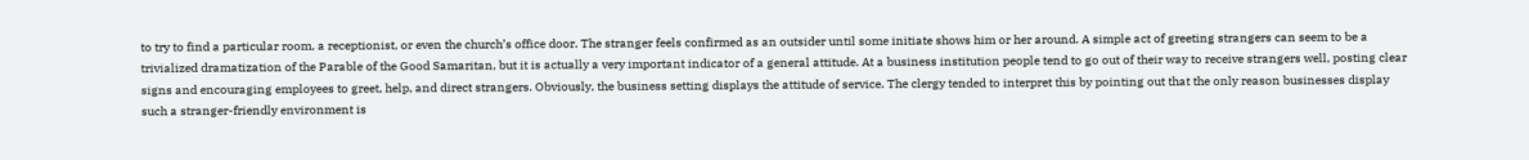to try to find a particular room, a receptionist, or even the church’s office door. The stranger feels confirmed as an outsider until some initiate shows him or her around. A simple act of greeting strangers can seem to be a trivialized dramatization of the Parable of the Good Samaritan, but it is actually a very important indicator of a general attitude. At a business institution people tend to go out of their way to receive strangers well, posting clear signs and encouraging employees to greet, help, and direct strangers. Obviously, the business setting displays the attitude of service. The clergy tended to interpret this by pointing out that the only reason businesses display such a stranger-friendly environment is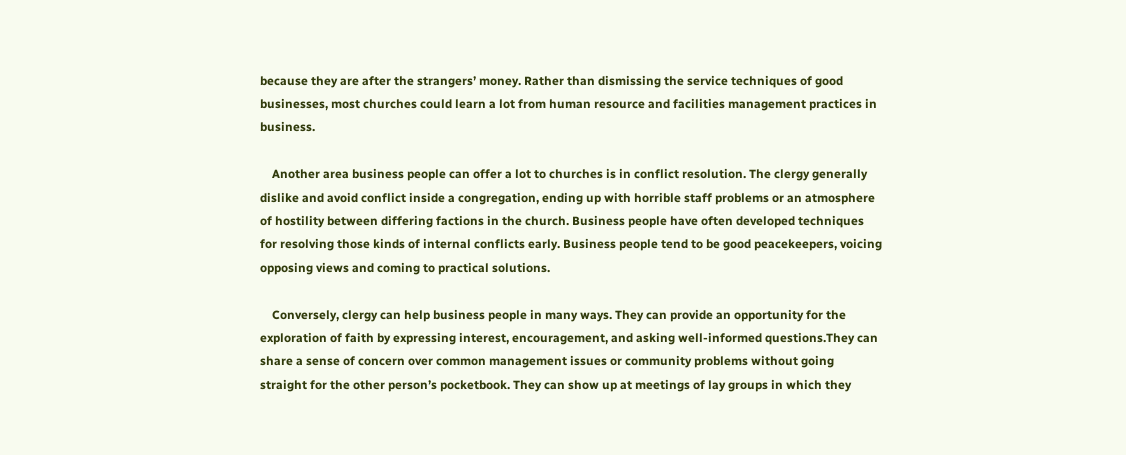because they are after the strangers’ money. Rather than dismissing the service techniques of good businesses, most churches could learn a lot from human resource and facilities management practices in business.

    Another area business people can offer a lot to churches is in conflict resolution. The clergy generally dislike and avoid conflict inside a congregation, ending up with horrible staff problems or an atmosphere of hostility between differing factions in the church. Business people have often developed techniques for resolving those kinds of internal conflicts early. Business people tend to be good peacekeepers, voicing opposing views and coming to practical solutions.

    Conversely, clergy can help business people in many ways. They can provide an opportunity for the exploration of faith by expressing interest, encouragement, and asking well-informed questions.They can share a sense of concern over common management issues or community problems without going straight for the other person’s pocketbook. They can show up at meetings of lay groups in which they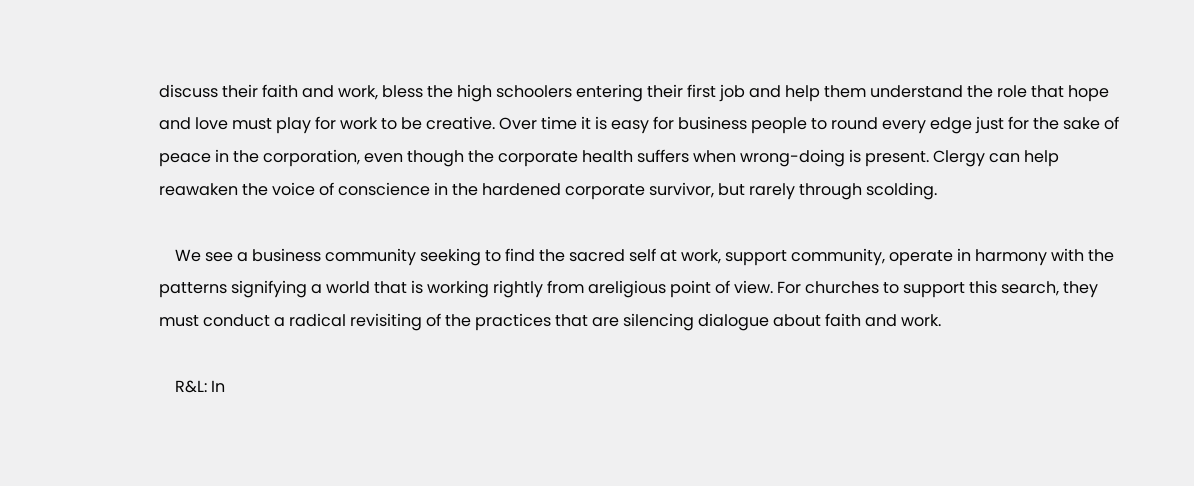discuss their faith and work, bless the high schoolers entering their first job and help them understand the role that hope and love must play for work to be creative. Over time it is easy for business people to round every edge just for the sake of peace in the corporation, even though the corporate health suffers when wrong-doing is present. Clergy can help reawaken the voice of conscience in the hardened corporate survivor, but rarely through scolding.

    We see a business community seeking to find the sacred self at work, support community, operate in harmony with the patterns signifying a world that is working rightly from areligious point of view. For churches to support this search, they must conduct a radical revisiting of the practices that are silencing dialogue about faith and work.

    R&L: In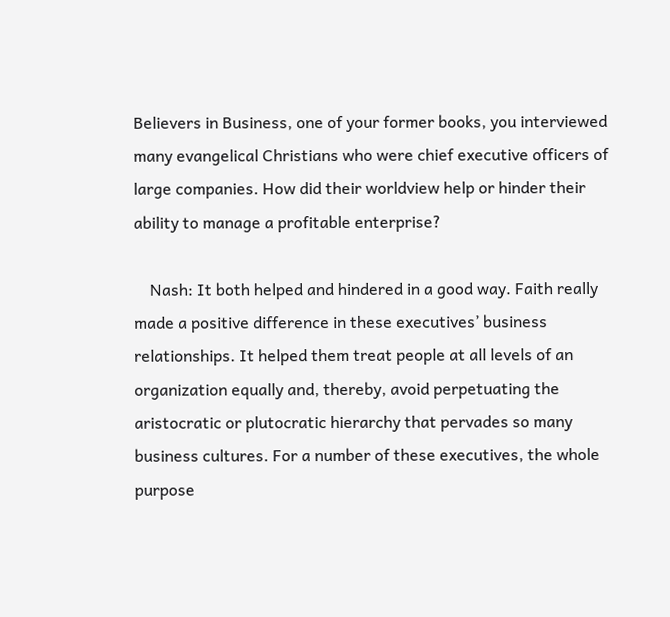Believers in Business, one of your former books, you interviewed many evangelical Christians who were chief executive officers of large companies. How did their worldview help or hinder their ability to manage a profitable enterprise?

    Nash: It both helped and hindered in a good way. Faith really made a positive difference in these executives’ business relationships. It helped them treat people at all levels of an organization equally and, thereby, avoid perpetuating the aristocratic or plutocratic hierarchy that pervades so many business cultures. For a number of these executives, the whole purpose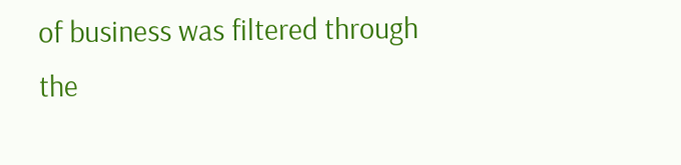of business was filtered through the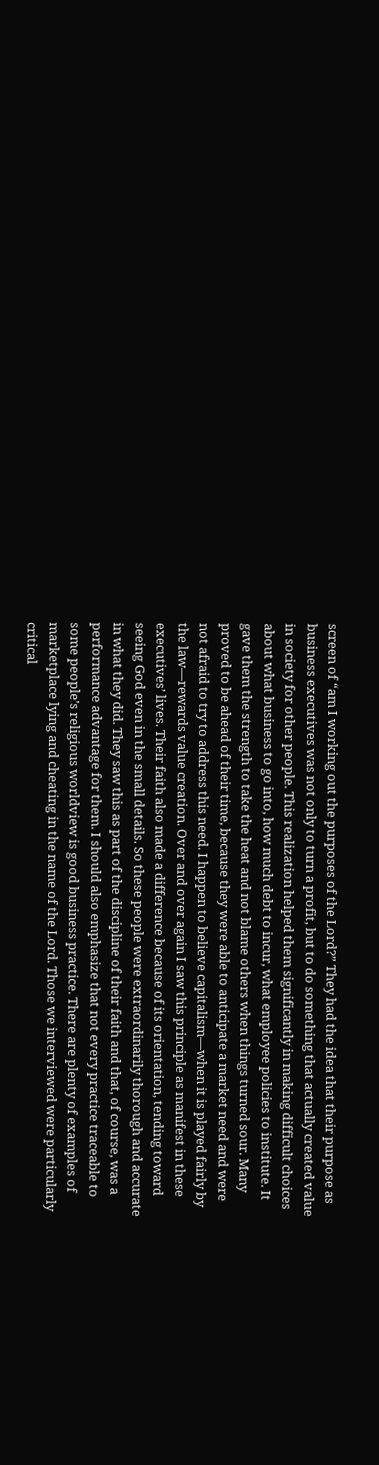screen of “am I working out the purposes of the Lord?” They had the idea that their purpose as business executives was not only to turn a profit, but to do something that actually created value in society for other people. This realization helped them significantly in making difficult choices about what business to go into, how much debt to incur, what employee policies to institute. It gave them the strength to take the heat and not blame others when things turned sour. Many proved to be ahead of their time, because they were able to anticipate a market need and were not afraid to try to address this need. I happen to believe capitalism—when it is played fairly by the law—rewards value creation. Over and over again I saw this principle as manifest in these executives’ lives. Their faith also made a difference because of its orientation, tending toward seeing God even in the small details. So these people were extraordinarily thorough and accurate in what they did. They saw this as part of the discipline of their faith and that, of course, was a performance advantage for them. I should also emphasize that not every practice traceable to some people’s religious worldview is good business practice. There are plenty of examples of marketplace lying and cheating in the name of the Lord. Those we interviewed were particularly critical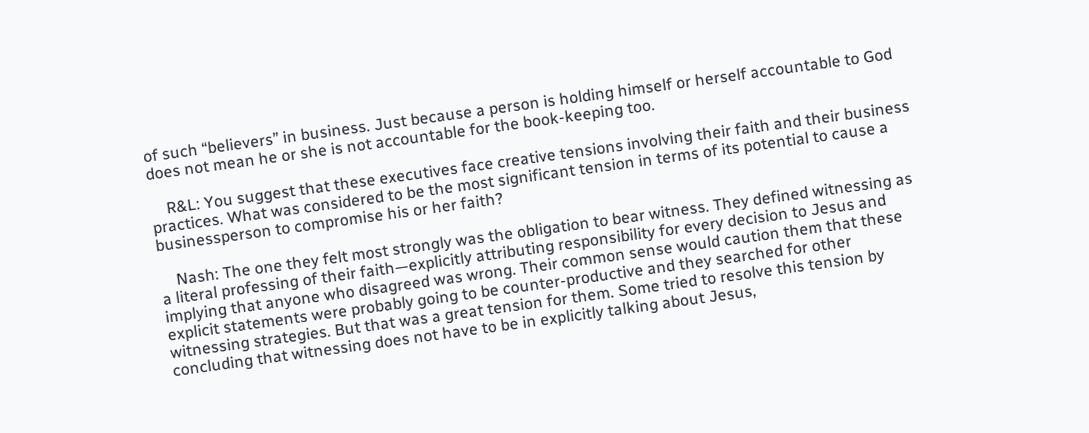of such “believers” in business. Just because a person is holding himself or herself accountable to God does not mean he or she is not accountable for the book-keeping too.

    R&L: You suggest that these executives face creative tensions involving their faith and their business practices. What was considered to be the most significant tension in terms of its potential to cause a businessperson to compromise his or her faith?

    Nash: The one they felt most strongly was the obligation to bear witness. They defined witnessing as a literal professing of their faith—explicitly attributing responsibility for every decision to Jesus and implying that anyone who disagreed was wrong. Their common sense would caution them that these explicit statements were probably going to be counter-productive and they searched for other witnessing strategies. But that was a great tension for them. Some tried to resolve this tension by concluding that witnessing does not have to be in explicitly talking about Jesus,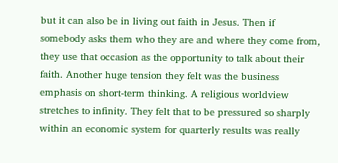but it can also be in living out faith in Jesus. Then if somebody asks them who they are and where they come from, they use that occasion as the opportunity to talk about their faith. Another huge tension they felt was the business emphasis on short-term thinking. A religious worldview stretches to infinity. They felt that to be pressured so sharply within an economic system for quarterly results was really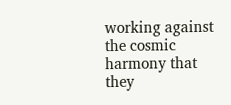working against the cosmic harmony that they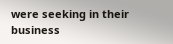were seeking in their business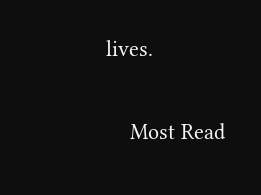lives.

    Most Read